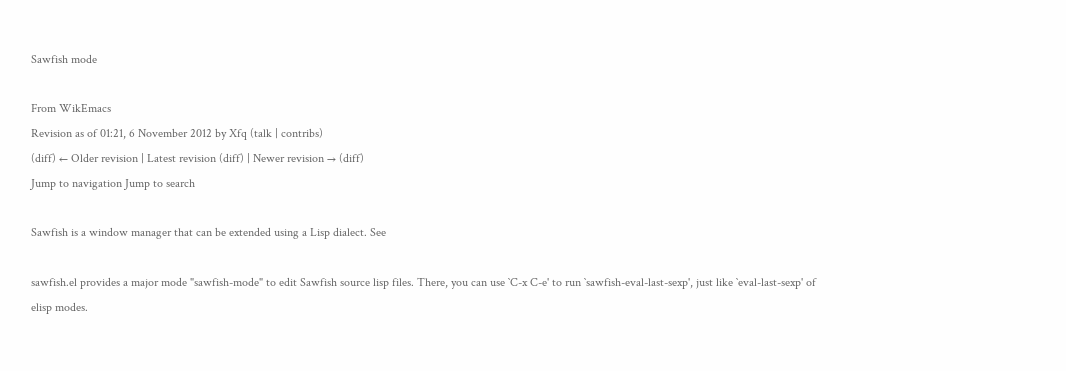Sawfish mode

From WikEmacs
Revision as of 01:21, 6 November 2012 by Xfq (talk | contribs)
(diff) ← Older revision | Latest revision (diff) | Newer revision → (diff)
Jump to navigation Jump to search

Sawfish is a window manager that can be extended using a Lisp dialect. See

sawfish.el provides a major mode "sawfish-mode" to edit Sawfish source lisp files. There, you can use `C-x C-e' to run `sawfish-eval-last-sexp', just like `eval-last-sexp' of elisp modes.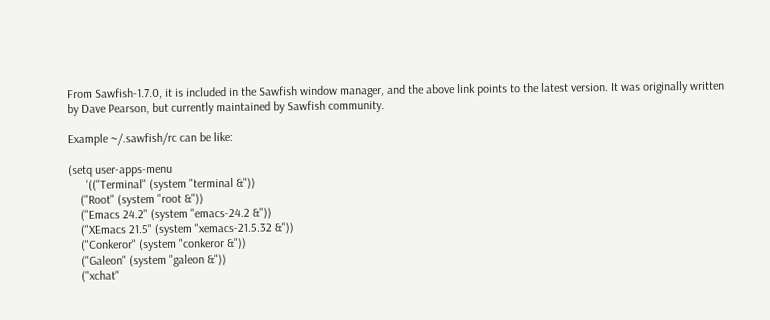From Sawfish-1.7.0, it is included in the Sawfish window manager, and the above link points to the latest version. It was originally written by Dave Pearson, but currently maintained by Sawfish community.

Example ~/.sawfish/rc can be like:

(setq user-apps-menu
      '(("Terminal" (system "terminal &"))
    ("Root" (system "root &"))
    ("Emacs 24.2" (system "emacs-24.2 &"))
    ("XEmacs 21.5" (system "xemacs-21.5.32 &"))
    ("Conkeror" (system "conkeror &"))
    ("Galeon" (system "galeon &"))
    ("xchat"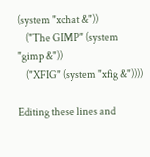(system "xchat &"))
    ("The GIMP" (system "gimp &"))
    ("XFIG" (system "xfig &"))))

Editing these lines and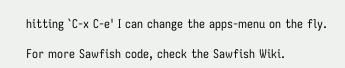hitting `C-x C-e' I can change the apps-menu on the fly.

For more Sawfish code, check the Sawfish Wiki.